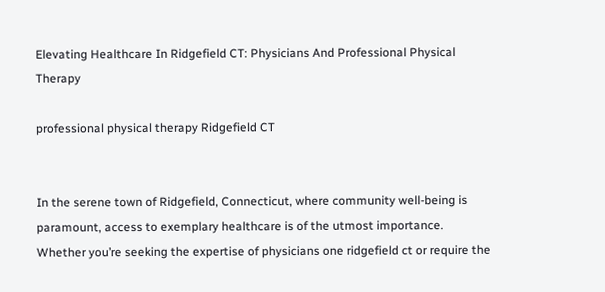Elevating Healthcare In Ridgefield CT: Physicians And Professional Physical Therapy

professional physical therapy Ridgefield CT


In the serene town of Ridgefield, Connecticut, where community well-being is paramount, access to exemplary healthcare is of the utmost importance. Whether you’re seeking the expertise of physicians one ridgefield ct or require the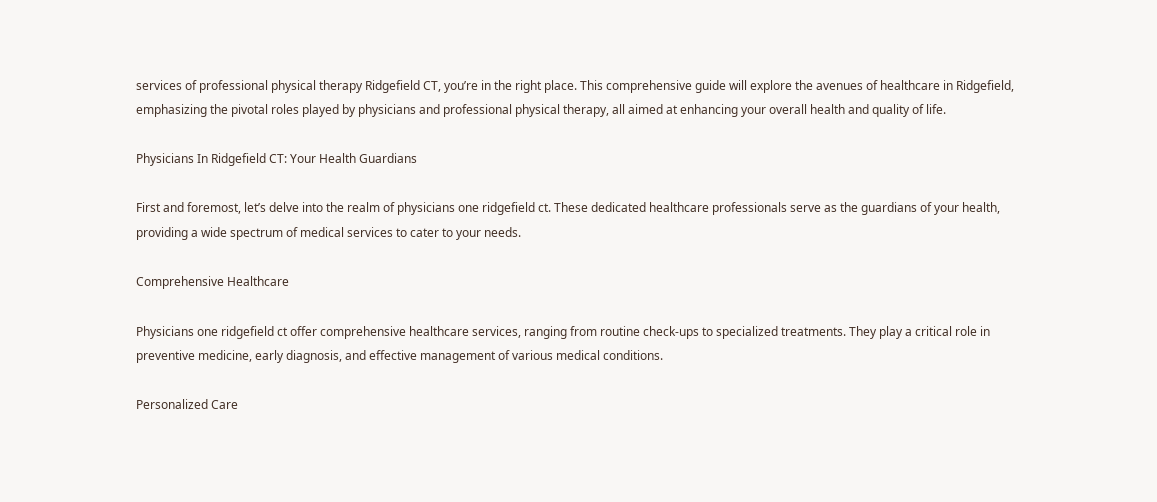services of professional physical therapy Ridgefield CT, you’re in the right place. This comprehensive guide will explore the avenues of healthcare in Ridgefield, emphasizing the pivotal roles played by physicians and professional physical therapy, all aimed at enhancing your overall health and quality of life.

Physicians In Ridgefield CT: Your Health Guardians

First and foremost, let’s delve into the realm of physicians one ridgefield ct. These dedicated healthcare professionals serve as the guardians of your health, providing a wide spectrum of medical services to cater to your needs.

Comprehensive Healthcare

Physicians one ridgefield ct offer comprehensive healthcare services, ranging from routine check-ups to specialized treatments. They play a critical role in preventive medicine, early diagnosis, and effective management of various medical conditions.

Personalized Care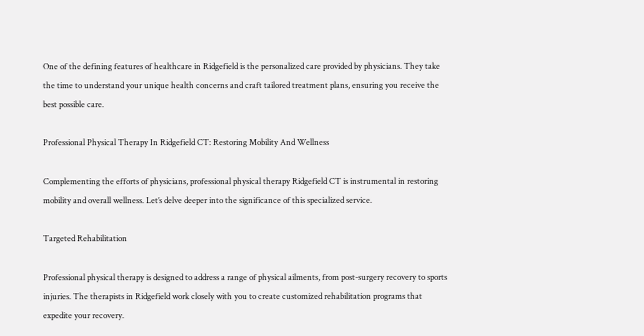One of the defining features of healthcare in Ridgefield is the personalized care provided by physicians. They take the time to understand your unique health concerns and craft tailored treatment plans, ensuring you receive the best possible care.

Professional Physical Therapy In Ridgefield CT: Restoring Mobility And Wellness

Complementing the efforts of physicians, professional physical therapy Ridgefield CT is instrumental in restoring mobility and overall wellness. Let’s delve deeper into the significance of this specialized service.

Targeted Rehabilitation

Professional physical therapy is designed to address a range of physical ailments, from post-surgery recovery to sports injuries. The therapists in Ridgefield work closely with you to create customized rehabilitation programs that expedite your recovery.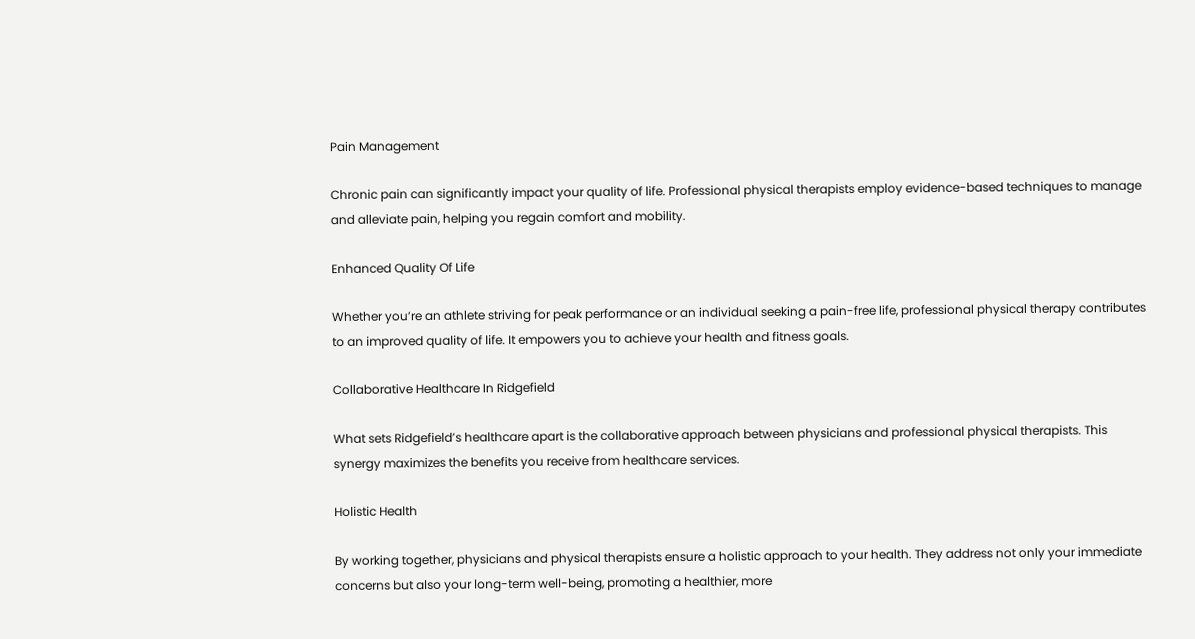Pain Management

Chronic pain can significantly impact your quality of life. Professional physical therapists employ evidence-based techniques to manage and alleviate pain, helping you regain comfort and mobility.

Enhanced Quality Of Life

Whether you’re an athlete striving for peak performance or an individual seeking a pain-free life, professional physical therapy contributes to an improved quality of life. It empowers you to achieve your health and fitness goals.

Collaborative Healthcare In Ridgefield

What sets Ridgefield’s healthcare apart is the collaborative approach between physicians and professional physical therapists. This synergy maximizes the benefits you receive from healthcare services.

Holistic Health

By working together, physicians and physical therapists ensure a holistic approach to your health. They address not only your immediate concerns but also your long-term well-being, promoting a healthier, more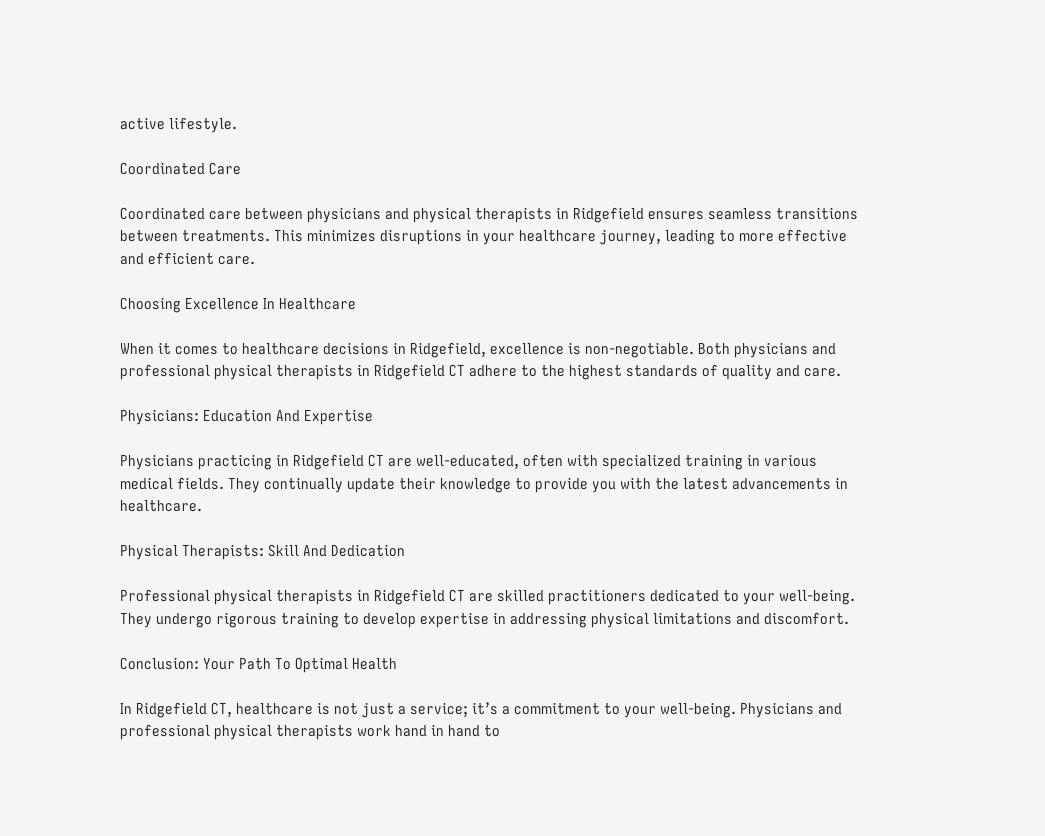active lifestyle.

Coordinated Care

Coordinated care between physicians and physical therapists in Ridgefield ensures seamless transitions between treatments. This minimizes disruptions in your healthcare journey, leading to more effective and efficient care.

Choosing Excellence In Healthcare

When it comes to healthcare decisions in Ridgefield, excellence is non-negotiable. Both physicians and professional physical therapists in Ridgefield CT adhere to the highest standards of quality and care.

Physicians: Education And Expertise

Physicians practicing in Ridgefield CT are well-educated, often with specialized training in various medical fields. They continually update their knowledge to provide you with the latest advancements in healthcare.

Physical Therapists: Skill And Dedication

Professional physical therapists in Ridgefield CT are skilled practitioners dedicated to your well-being. They undergo rigorous training to develop expertise in addressing physical limitations and discomfort.

Conclusion: Your Path To Optimal Health

In Ridgefield CT, healthcare is not just a service; it’s a commitment to your well-being. Physicians and professional physical therapists work hand in hand to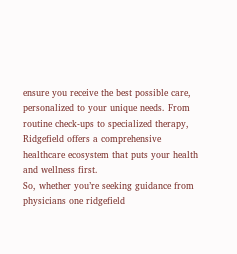ensure you receive the best possible care, personalized to your unique needs. From routine check-ups to specialized therapy, Ridgefield offers a comprehensive healthcare ecosystem that puts your health and wellness first.
So, whether you’re seeking guidance from physicians one ridgefield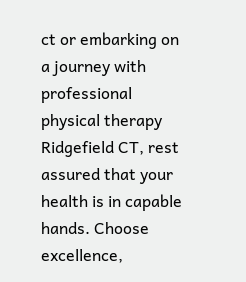ct or embarking on a journey with professional physical therapy Ridgefield CT, rest assured that your health is in capable hands. Choose excellence,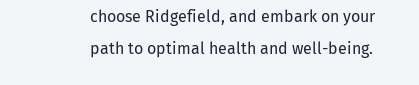choose Ridgefield, and embark on your path to optimal health and well-being.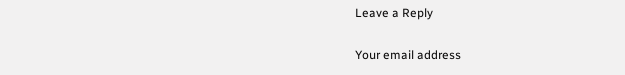Leave a Reply

Your email address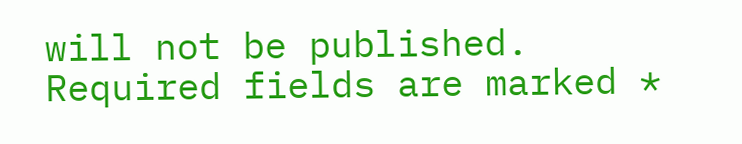will not be published. Required fields are marked *